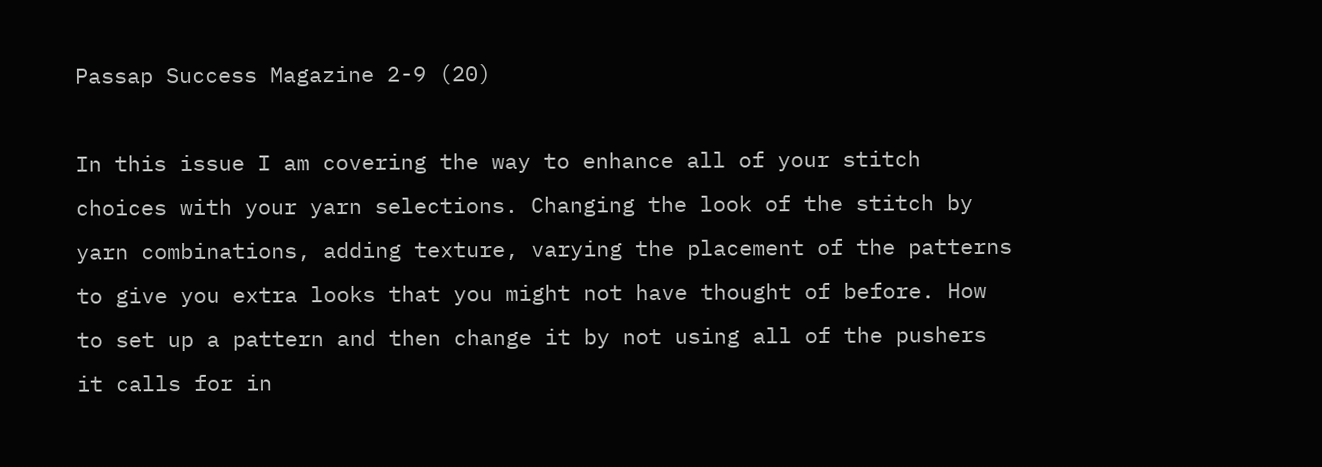Passap Success Magazine 2-9 (20)

In this issue I am covering the way to enhance all of your stitch choices with your yarn selections. Changing the look of the stitch by yarn combinations, adding texture, varying the placement of the patterns to give you extra looks that you might not have thought of before. How to set up a pattern and then change it by not using all of the pushers it calls for in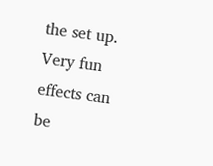the set up. Very fun effects can be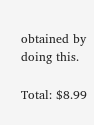obtained by doing this.

Total: $8.99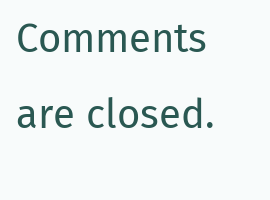Comments are closed.